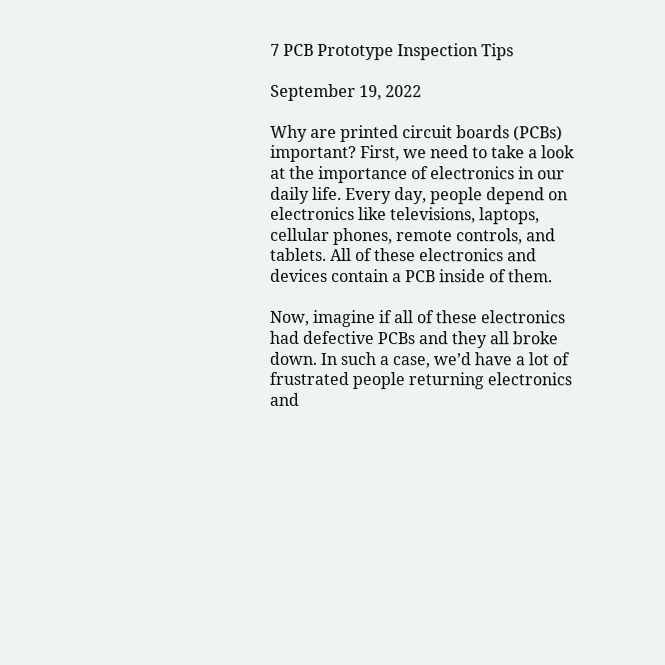7 PCB Prototype Inspection Tips

September 19, 2022

Why are printed circuit boards (PCBs) important? First, we need to take a look at the importance of electronics in our daily life. Every day, people depend on electronics like televisions, laptops, cellular phones, remote controls, and tablets. All of these electronics and devices contain a PCB inside of them.

Now, imagine if all of these electronics had defective PCBs and they all broke down. In such a case, we’d have a lot of frustrated people returning electronics and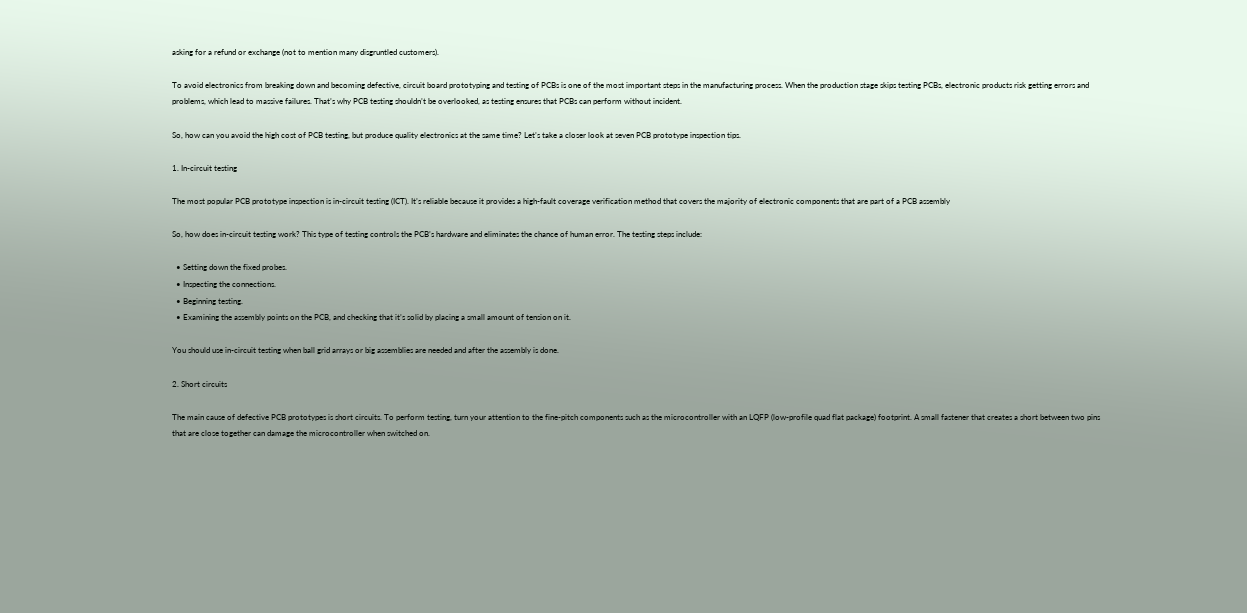asking for a refund or exchange (not to mention many disgruntled customers).

To avoid electronics from breaking down and becoming defective, circuit board prototyping and testing of PCBs is one of the most important steps in the manufacturing process. When the production stage skips testing PCBs, electronic products risk getting errors and problems, which lead to massive failures. That’s why PCB testing shouldn’t be overlooked, as testing ensures that PCBs can perform without incident.

So, how can you avoid the high cost of PCB testing, but produce quality electronics at the same time? Let’s take a closer look at seven PCB prototype inspection tips.

1. In-circuit testing

The most popular PCB prototype inspection is in-circuit testing (ICT). It’s reliable because it provides a high-fault coverage verification method that covers the majority of electronic components that are part of a PCB assembly

So, how does in-circuit testing work? This type of testing controls the PCB’s hardware and eliminates the chance of human error. The testing steps include:

  • Setting down the fixed probes.
  • Inspecting the connections.
  • Beginning testing.
  • Examining the assembly points on the PCB, and checking that it’s solid by placing a small amount of tension on it.

You should use in-circuit testing when ball grid arrays or big assemblies are needed and after the assembly is done.

2. Short circuits

The main cause of defective PCB prototypes is short circuits. To perform testing, turn your attention to the fine-pitch components such as the microcontroller with an LQFP (low-profile quad flat package) footprint. A small fastener that creates a short between two pins that are close together can damage the microcontroller when switched on.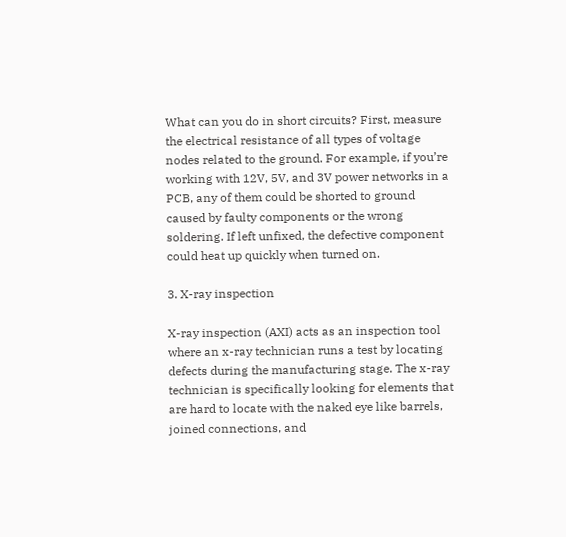What can you do in short circuits? First, measure the electrical resistance of all types of voltage nodes related to the ground. For example, if you’re working with 12V, 5V, and 3V power networks in a PCB, any of them could be shorted to ground caused by faulty components or the wrong soldering. If left unfixed, the defective component could heat up quickly when turned on.

3. X-ray inspection

X-ray inspection (AXI) acts as an inspection tool where an x-ray technician runs a test by locating defects during the manufacturing stage. The x-ray technician is specifically looking for elements that are hard to locate with the naked eye like barrels, joined connections, and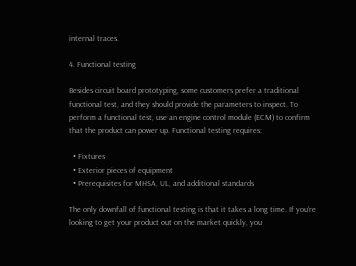internal traces.

4. Functional testing

Besides circuit board prototyping, some customers prefer a traditional functional test, and they should provide the parameters to inspect. To perform a functional test, use an engine control module (ECM) to confirm that the product can power up. Functional testing requires:

  • Fixtures
  • Exterior pieces of equipment
  • Prerequisites for MHSA, UL, and additional standards

The only downfall of functional testing is that it takes a long time. If you’re looking to get your product out on the market quickly, you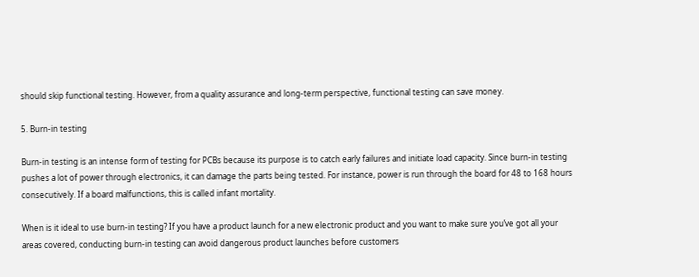should skip functional testing. However, from a quality assurance and long-term perspective, functional testing can save money.

5. Burn-in testing

Burn-in testing is an intense form of testing for PCBs because its purpose is to catch early failures and initiate load capacity. Since burn-in testing pushes a lot of power through electronics, it can damage the parts being tested. For instance, power is run through the board for 48 to 168 hours consecutively. If a board malfunctions, this is called infant mortality.

When is it ideal to use burn-in testing? If you have a product launch for a new electronic product and you want to make sure you’ve got all your areas covered, conducting burn-in testing can avoid dangerous product launches before customers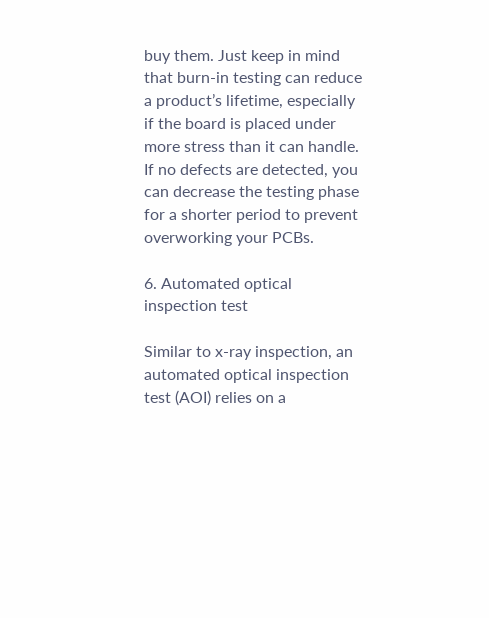buy them. Just keep in mind that burn-in testing can reduce a product’s lifetime, especially if the board is placed under more stress than it can handle. If no defects are detected, you can decrease the testing phase for a shorter period to prevent overworking your PCBs.

6. Automated optical inspection test

Similar to x-ray inspection, an automated optical inspection test (AOI) relies on a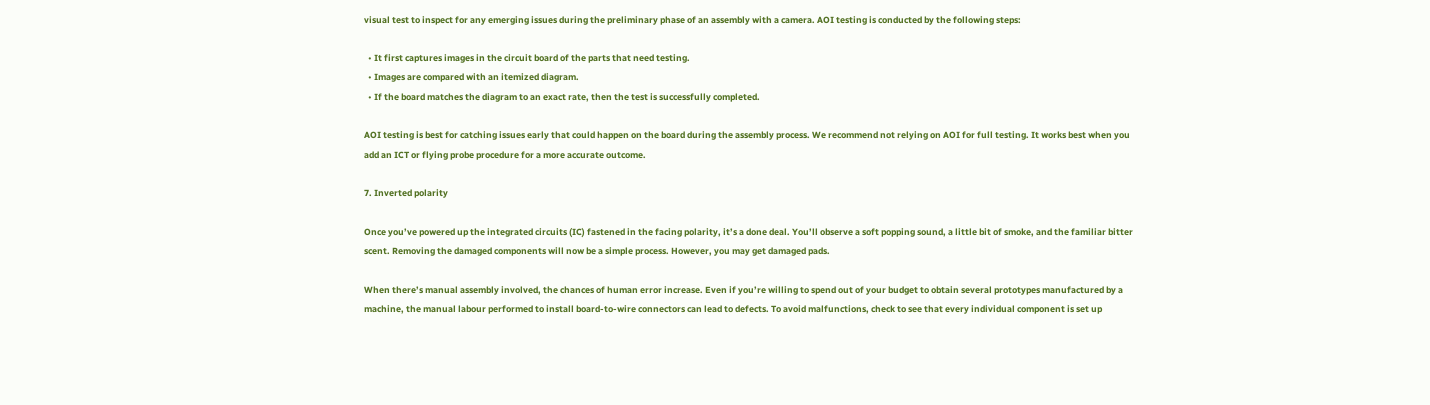visual test to inspect for any emerging issues during the preliminary phase of an assembly with a camera. AOI testing is conducted by the following steps:

  • It first captures images in the circuit board of the parts that need testing.
  • Images are compared with an itemized diagram.
  • If the board matches the diagram to an exact rate, then the test is successfully completed.

AOI testing is best for catching issues early that could happen on the board during the assembly process. We recommend not relying on AOI for full testing. It works best when you add an ICT or flying probe procedure for a more accurate outcome.

7. Inverted polarity

Once you’ve powered up the integrated circuits (IC) fastened in the facing polarity, it’s a done deal. You’ll observe a soft popping sound, a little bit of smoke, and the familiar bitter scent. Removing the damaged components will now be a simple process. However, you may get damaged pads.

When there’s manual assembly involved, the chances of human error increase. Even if you’re willing to spend out of your budget to obtain several prototypes manufactured by a machine, the manual labour performed to install board-to-wire connectors can lead to defects. To avoid malfunctions, check to see that every individual component is set up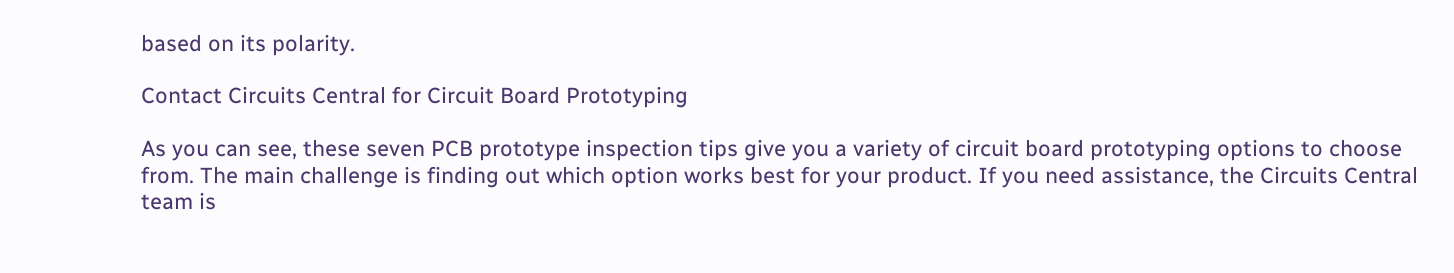based on its polarity.

Contact Circuits Central for Circuit Board Prototyping

As you can see, these seven PCB prototype inspection tips give you a variety of circuit board prototyping options to choose from. The main challenge is finding out which option works best for your product. If you need assistance, the Circuits Central team is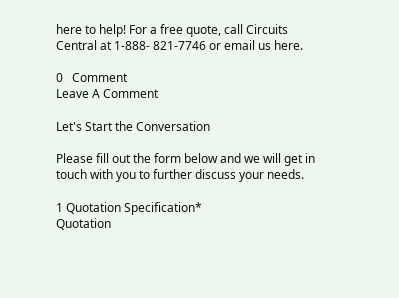here to help! For a free quote, call Circuits Central at 1-888- 821-7746 or email us here.

0   Comment
Leave A Comment

Let's Start the Conversation

Please fill out the form below and we will get in touch with you to further discuss your needs.

1 Quotation Specification*
Quotation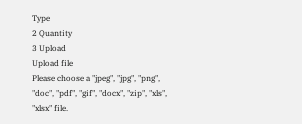Type
2 Quantity
3 Upload
Upload file
Please choose a "jpeg", "jpg", "png", "doc", "pdf", "gif", "docx", "zip", "xls", "xlsx" file.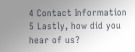4 Contact Information
5 Lastly, how did you hear of us?